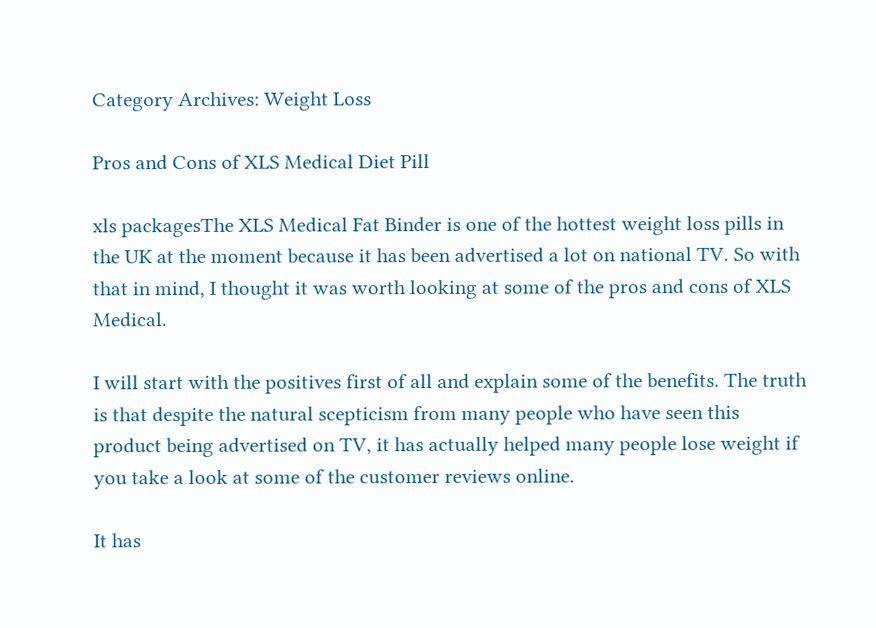Category Archives: Weight Loss

Pros and Cons of XLS Medical Diet Pill

xls packagesThe XLS Medical Fat Binder is one of the hottest weight loss pills in the UK at the moment because it has been advertised a lot on national TV. So with that in mind, I thought it was worth looking at some of the pros and cons of XLS Medical.

I will start with the positives first of all and explain some of the benefits. The truth is that despite the natural scepticism from many people who have seen this product being advertised on TV, it has actually helped many people lose weight if you take a look at some of the customer reviews online.

It has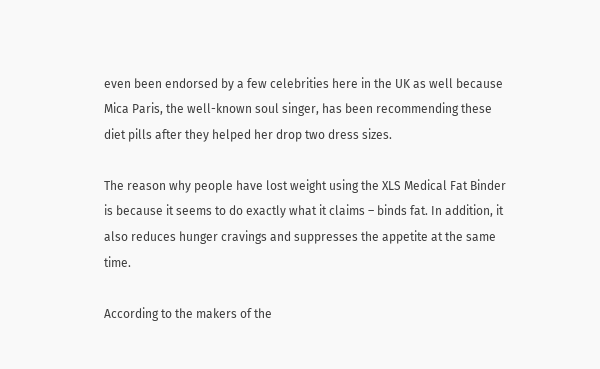even been endorsed by a few celebrities here in the UK as well because Mica Paris, the well-known soul singer, has been recommending these diet pills after they helped her drop two dress sizes.

The reason why people have lost weight using the XLS Medical Fat Binder is because it seems to do exactly what it claims – binds fat. In addition, it also reduces hunger cravings and suppresses the appetite at the same time.

According to the makers of the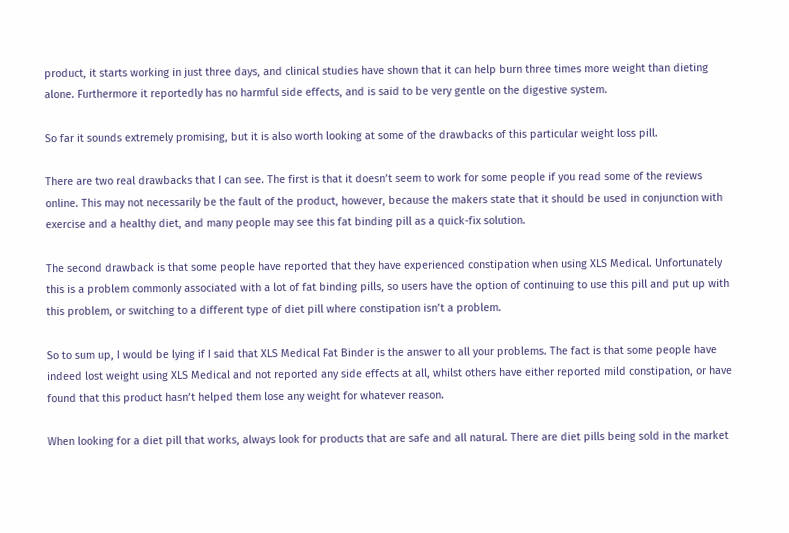product, it starts working in just three days, and clinical studies have shown that it can help burn three times more weight than dieting alone. Furthermore it reportedly has no harmful side effects, and is said to be very gentle on the digestive system.

So far it sounds extremely promising, but it is also worth looking at some of the drawbacks of this particular weight loss pill.

There are two real drawbacks that I can see. The first is that it doesn’t seem to work for some people if you read some of the reviews online. This may not necessarily be the fault of the product, however, because the makers state that it should be used in conjunction with exercise and a healthy diet, and many people may see this fat binding pill as a quick-fix solution.

The second drawback is that some people have reported that they have experienced constipation when using XLS Medical. Unfortunately this is a problem commonly associated with a lot of fat binding pills, so users have the option of continuing to use this pill and put up with this problem, or switching to a different type of diet pill where constipation isn’t a problem.

So to sum up, I would be lying if I said that XLS Medical Fat Binder is the answer to all your problems. The fact is that some people have indeed lost weight using XLS Medical and not reported any side effects at all, whilst others have either reported mild constipation, or have found that this product hasn’t helped them lose any weight for whatever reason.

When looking for a diet pill that works, always look for products that are safe and all natural. There are diet pills being sold in the market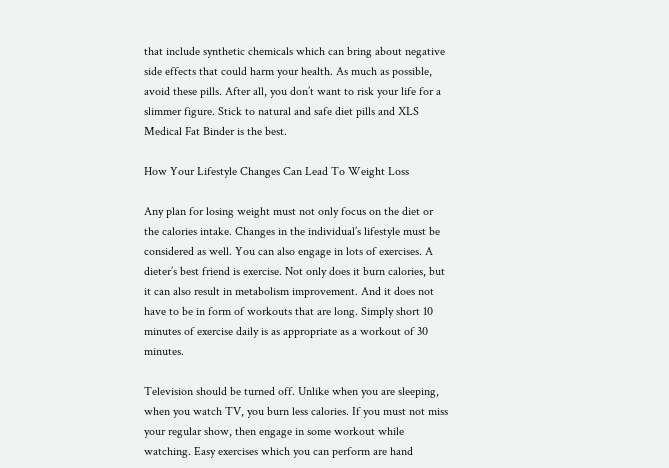that include synthetic chemicals which can bring about negative side effects that could harm your health. As much as possible, avoid these pills. After all, you don’t want to risk your life for a slimmer figure. Stick to natural and safe diet pills and XLS Medical Fat Binder is the best.

How Your Lifestyle Changes Can Lead To Weight Loss

Any plan for losing weight must not only focus on the diet or the calories intake. Changes in the individual’s lifestyle must be considered as well. You can also engage in lots of exercises. A dieter’s best friend is exercise. Not only does it burn calories, but it can also result in metabolism improvement. And it does not have to be in form of workouts that are long. Simply short 10 minutes of exercise daily is as appropriate as a workout of 30 minutes.

Television should be turned off. Unlike when you are sleeping, when you watch TV, you burn less calories. If you must not miss your regular show, then engage in some workout while watching. Easy exercises which you can perform are hand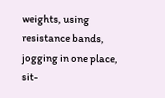weights, using resistance bands, jogging in one place, sit-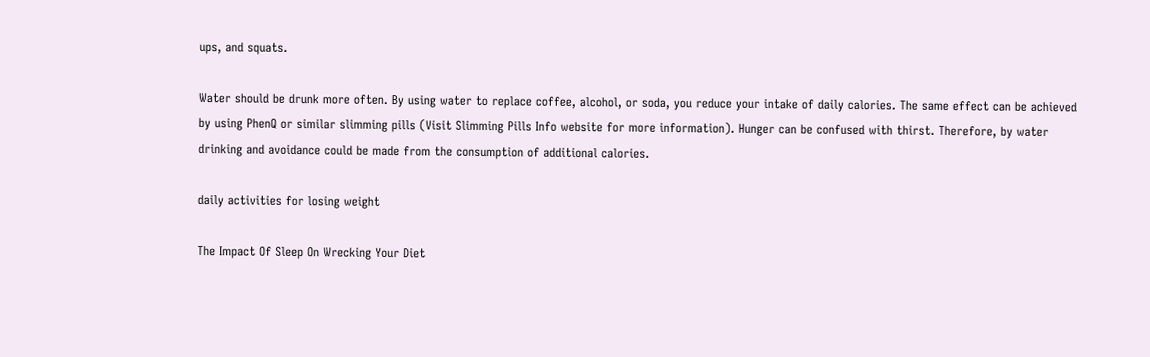ups, and squats.

Water should be drunk more often. By using water to replace coffee, alcohol, or soda, you reduce your intake of daily calories. The same effect can be achieved by using PhenQ or similar slimming pills (Visit Slimming Pills Info website for more information). Hunger can be confused with thirst. Therefore, by water drinking and avoidance could be made from the consumption of additional calories.

daily activities for losing weight

The Impact Of Sleep On Wrecking Your Diet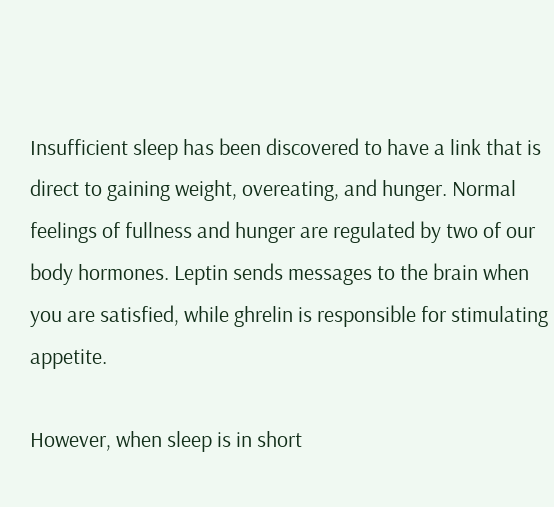Insufficient sleep has been discovered to have a link that is direct to gaining weight, overeating, and hunger. Normal feelings of fullness and hunger are regulated by two of our body hormones. Leptin sends messages to the brain when you are satisfied, while ghrelin is responsible for stimulating appetite.

However, when sleep is in short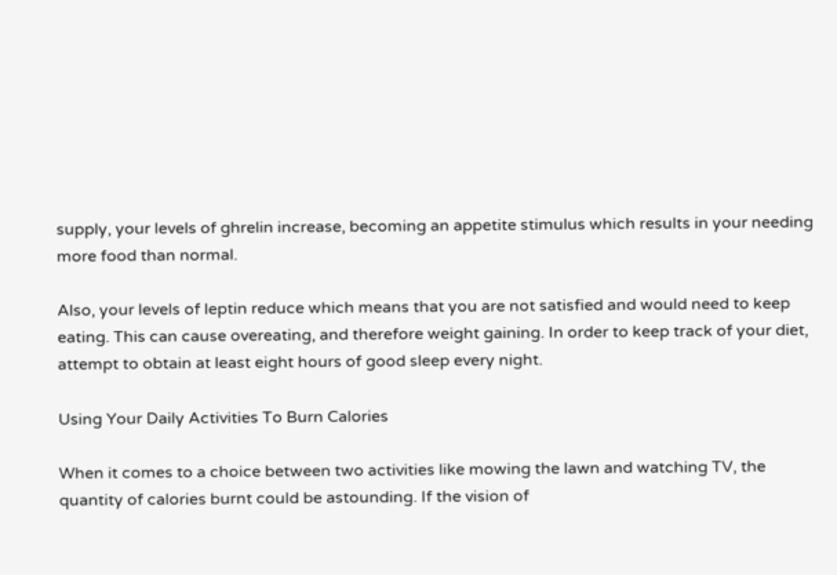supply, your levels of ghrelin increase, becoming an appetite stimulus which results in your needing more food than normal.

Also, your levels of leptin reduce which means that you are not satisfied and would need to keep eating. This can cause overeating, and therefore weight gaining. In order to keep track of your diet, attempt to obtain at least eight hours of good sleep every night.

Using Your Daily Activities To Burn Calories

When it comes to a choice between two activities like mowing the lawn and watching TV, the quantity of calories burnt could be astounding. If the vision of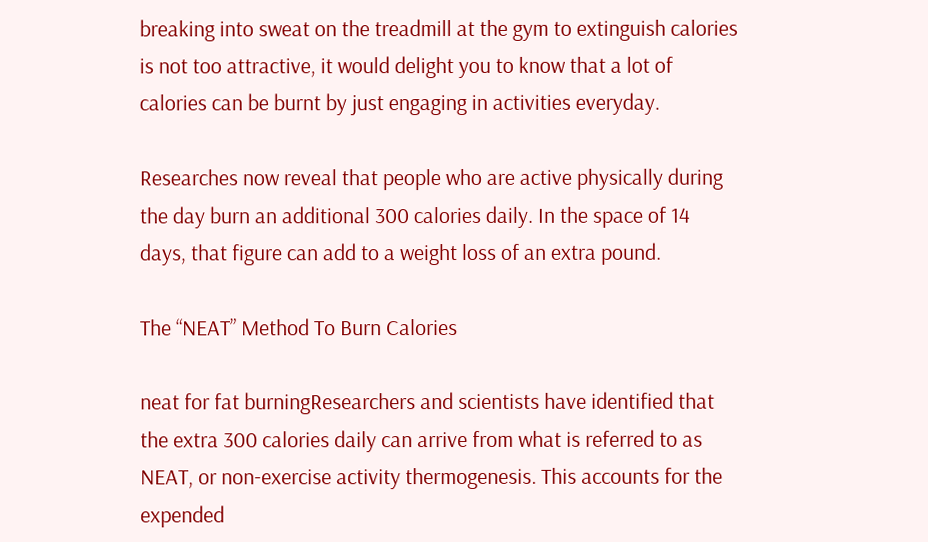breaking into sweat on the treadmill at the gym to extinguish calories is not too attractive, it would delight you to know that a lot of calories can be burnt by just engaging in activities everyday.

Researches now reveal that people who are active physically during the day burn an additional 300 calories daily. In the space of 14 days, that figure can add to a weight loss of an extra pound.

The “NEAT” Method To Burn Calories

neat for fat burningResearchers and scientists have identified that the extra 300 calories daily can arrive from what is referred to as NEAT, or non-exercise activity thermogenesis. This accounts for the expended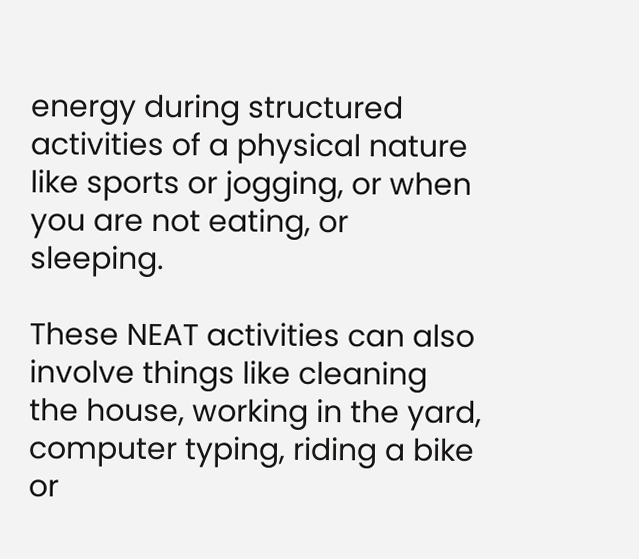energy during structured activities of a physical nature like sports or jogging, or when you are not eating, or sleeping.

These NEAT activities can also involve things like cleaning the house, working in the yard, computer typing, riding a bike or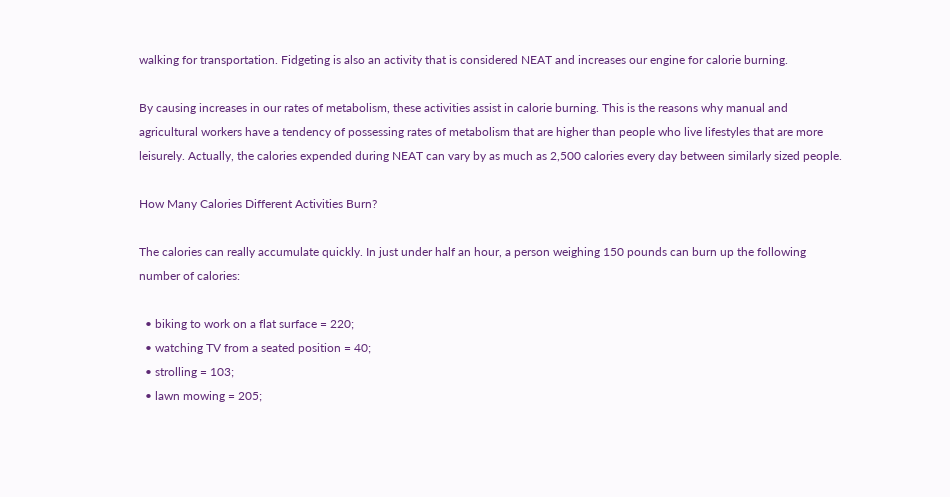walking for transportation. Fidgeting is also an activity that is considered NEAT and increases our engine for calorie burning.

By causing increases in our rates of metabolism, these activities assist in calorie burning. This is the reasons why manual and agricultural workers have a tendency of possessing rates of metabolism that are higher than people who live lifestyles that are more leisurely. Actually, the calories expended during NEAT can vary by as much as 2,500 calories every day between similarly sized people.

How Many Calories Different Activities Burn?

The calories can really accumulate quickly. In just under half an hour, a person weighing 150 pounds can burn up the following number of calories:

  • biking to work on a flat surface = 220;
  • watching TV from a seated position = 40;
  • strolling = 103;
  • lawn mowing = 205;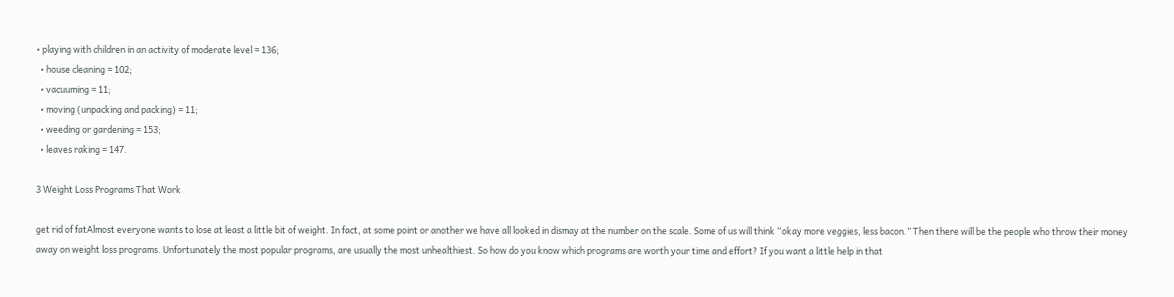• playing with children in an activity of moderate level = 136;
  • house cleaning = 102;
  • vacuuming = 11;
  • moving (unpacking and packing) = 11;
  • weeding or gardening = 153;
  • leaves raking = 147.

3 Weight Loss Programs That Work

get rid of fatAlmost everyone wants to lose at least a little bit of weight. In fact, at some point or another we have all looked in dismay at the number on the scale. Some of us will think “okay more veggies, less bacon.” Then there will be the people who throw their money away on weight loss programs. Unfortunately the most popular programs, are usually the most unhealthiest. So how do you know which programs are worth your time and effort? If you want a little help in that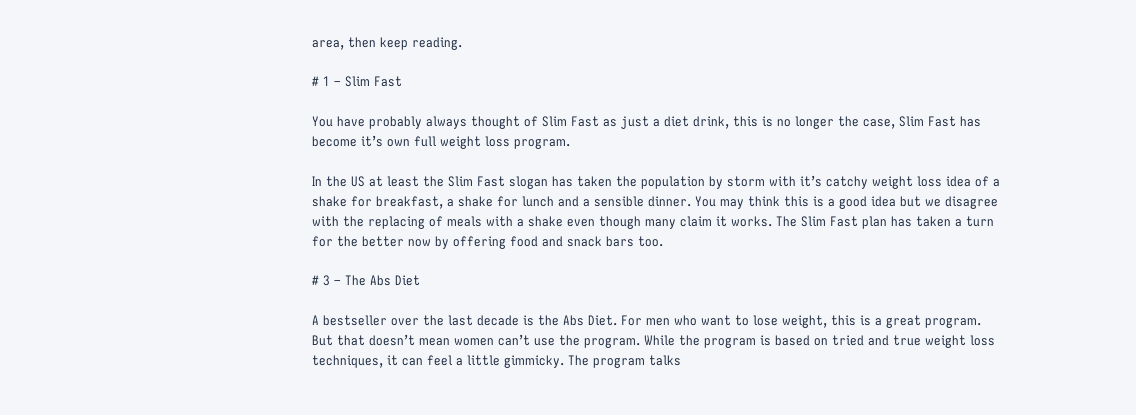area, then keep reading.

# 1 – Slim Fast

You have probably always thought of Slim Fast as just a diet drink, this is no longer the case, Slim Fast has become it’s own full weight loss program.

In the US at least the Slim Fast slogan has taken the population by storm with it’s catchy weight loss idea of a shake for breakfast, a shake for lunch and a sensible dinner. You may think this is a good idea but we disagree with the replacing of meals with a shake even though many claim it works. The Slim Fast plan has taken a turn for the better now by offering food and snack bars too.

# 3 – The Abs Diet

A bestseller over the last decade is the Abs Diet. For men who want to lose weight, this is a great program. But that doesn’t mean women can’t use the program. While the program is based on tried and true weight loss techniques, it can feel a little gimmicky. The program talks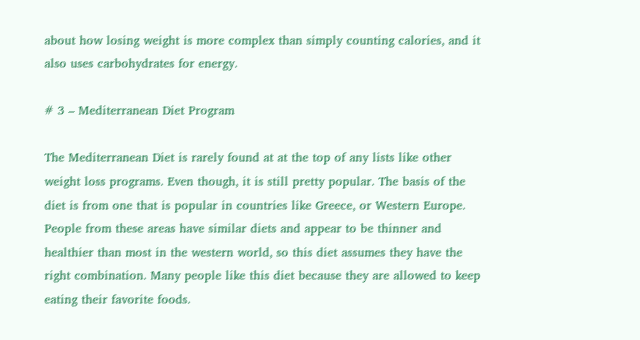about how losing weight is more complex than simply counting calories, and it also uses carbohydrates for energy.

# 3 – Mediterranean Diet Program

The Mediterranean Diet is rarely found at at the top of any lists like other weight loss programs. Even though, it is still pretty popular. The basis of the diet is from one that is popular in countries like Greece, or Western Europe. People from these areas have similar diets and appear to be thinner and healthier than most in the western world, so this diet assumes they have the right combination. Many people like this diet because they are allowed to keep eating their favorite foods.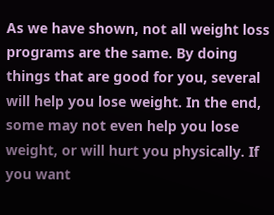As we have shown, not all weight loss programs are the same. By doing things that are good for you, several will help you lose weight. In the end, some may not even help you lose weight, or will hurt you physically. If you want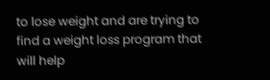to lose weight and are trying to find a weight loss program that will help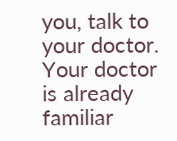you, talk to your doctor. Your doctor is already familiar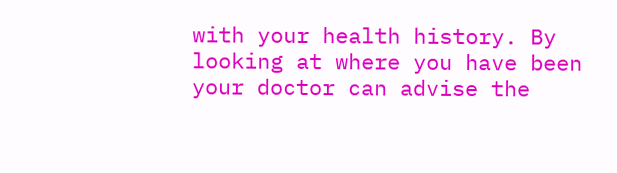with your health history. By looking at where you have been your doctor can advise the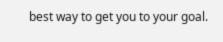best way to get you to your goal.